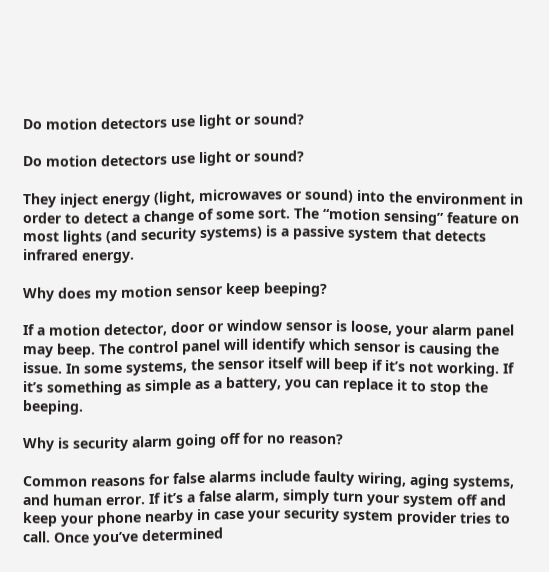Do motion detectors use light or sound?

Do motion detectors use light or sound?

They inject energy (light, microwaves or sound) into the environment in order to detect a change of some sort. The “motion sensing” feature on most lights (and security systems) is a passive system that detects infrared energy.

Why does my motion sensor keep beeping?

If a motion detector, door or window sensor is loose, your alarm panel may beep. The control panel will identify which sensor is causing the issue. In some systems, the sensor itself will beep if it’s not working. If it’s something as simple as a battery, you can replace it to stop the beeping.

Why is security alarm going off for no reason?

Common reasons for false alarms include faulty wiring, aging systems, and human error. If it’s a false alarm, simply turn your system off and keep your phone nearby in case your security system provider tries to call. Once you’ve determined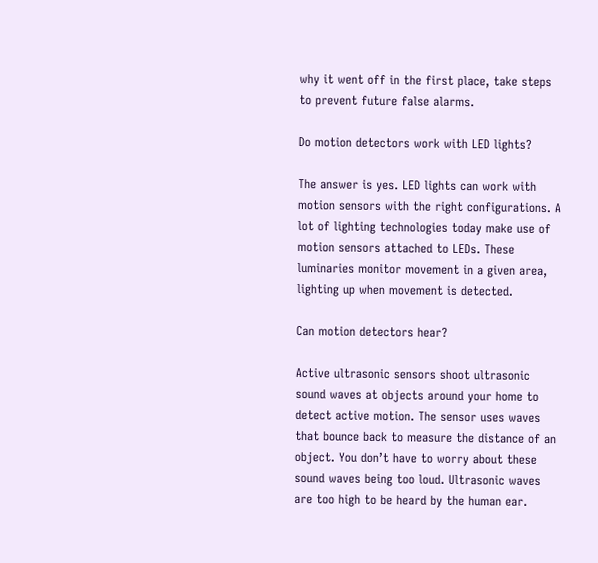why it went off in the first place, take steps to prevent future false alarms.

Do motion detectors work with LED lights?

The answer is yes. LED lights can work with motion sensors with the right configurations. A lot of lighting technologies today make use of motion sensors attached to LEDs. These luminaries monitor movement in a given area, lighting up when movement is detected.

Can motion detectors hear?

Active ultrasonic sensors shoot ultrasonic sound waves at objects around your home to detect active motion. The sensor uses waves that bounce back to measure the distance of an object. You don’t have to worry about these sound waves being too loud. Ultrasonic waves are too high to be heard by the human ear.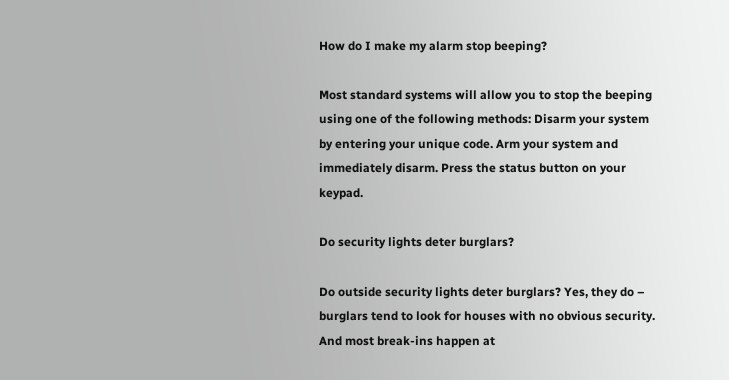How do I make my alarm stop beeping?

Most standard systems will allow you to stop the beeping using one of the following methods: Disarm your system by entering your unique code. Arm your system and immediately disarm. Press the status button on your keypad.

Do security lights deter burglars?

Do outside security lights deter burglars? Yes, they do – burglars tend to look for houses with no obvious security. And most break-ins happen at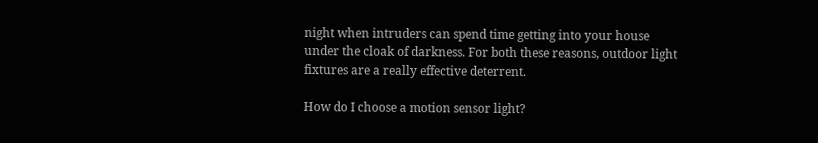night when intruders can spend time getting into your house under the cloak of darkness. For both these reasons, outdoor light fixtures are a really effective deterrent.

How do I choose a motion sensor light?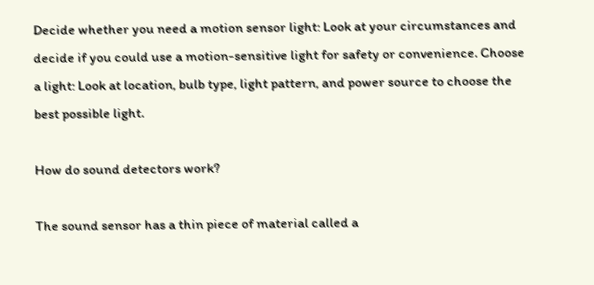Decide whether you need a motion sensor light: Look at your circumstances and decide if you could use a motion-sensitive light for safety or convenience. Choose a light: Look at location, bulb type, light pattern, and power source to choose the best possible light.

How do sound detectors work?

The sound sensor has a thin piece of material called a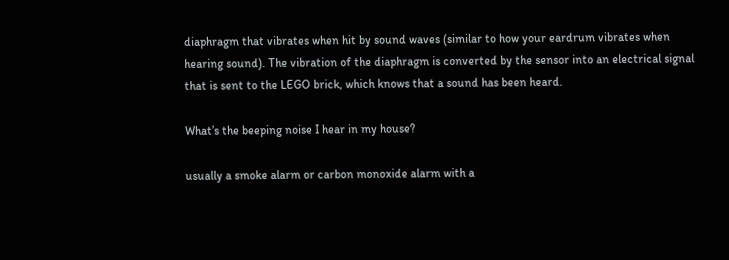diaphragm that vibrates when hit by sound waves (similar to how your eardrum vibrates when hearing sound). The vibration of the diaphragm is converted by the sensor into an electrical signal that is sent to the LEGO brick, which knows that a sound has been heard.

What’s the beeping noise I hear in my house?

usually a smoke alarm or carbon monoxide alarm with a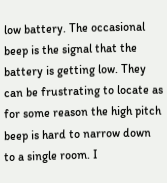low battery. The occasional beep is the signal that the battery is getting low. They can be frustrating to locate as for some reason the high pitch beep is hard to narrow down to a single room. I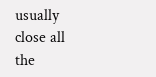usually close all the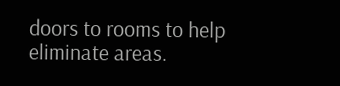doors to rooms to help eliminate areas.